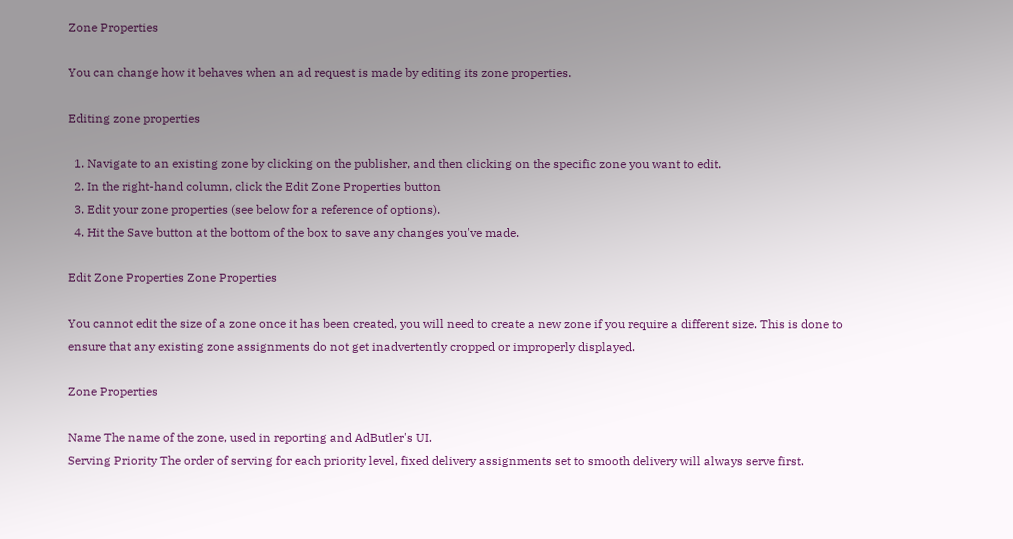Zone Properties

You can change how it behaves when an ad request is made by editing its zone properties.

Editing zone properties

  1. Navigate to an existing zone by clicking on the publisher, and then clicking on the specific zone you want to edit.
  2. In the right-hand column, click the Edit Zone Properties button
  3. Edit your zone properties (see below for a reference of options).
  4. Hit the Save button at the bottom of the box to save any changes you've made.

Edit Zone Properties Zone Properties

You cannot edit the size of a zone once it has been created, you will need to create a new zone if you require a different size. This is done to ensure that any existing zone assignments do not get inadvertently cropped or improperly displayed.

Zone Properties

Name The name of the zone, used in reporting and AdButler's UI.
Serving Priority The order of serving for each priority level, fixed delivery assignments set to smooth delivery will always serve first.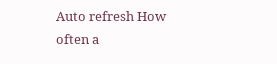Auto refresh How often a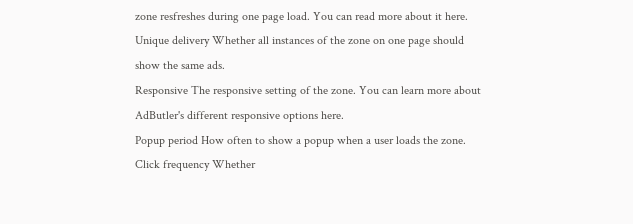zone resfreshes during one page load. You can read more about it here.
Unique delivery Whether all instances of the zone on one page should show the same ads.
Responsive The responsive setting of the zone. You can learn more about AdButler's different responsive options here.
Popup period How often to show a popup when a user loads the zone.
Click frequency Whether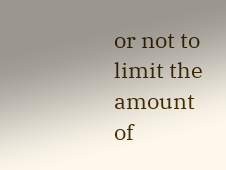or not to limit the amount of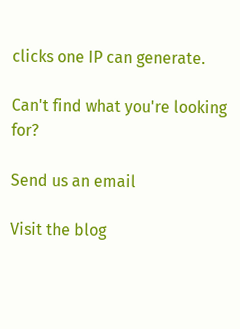clicks one IP can generate.

Can't find what you're looking for?

Send us an email

Visit the blog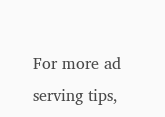For more ad serving tips,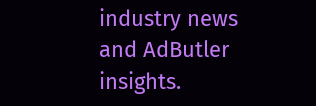industry news and AdButler insights.